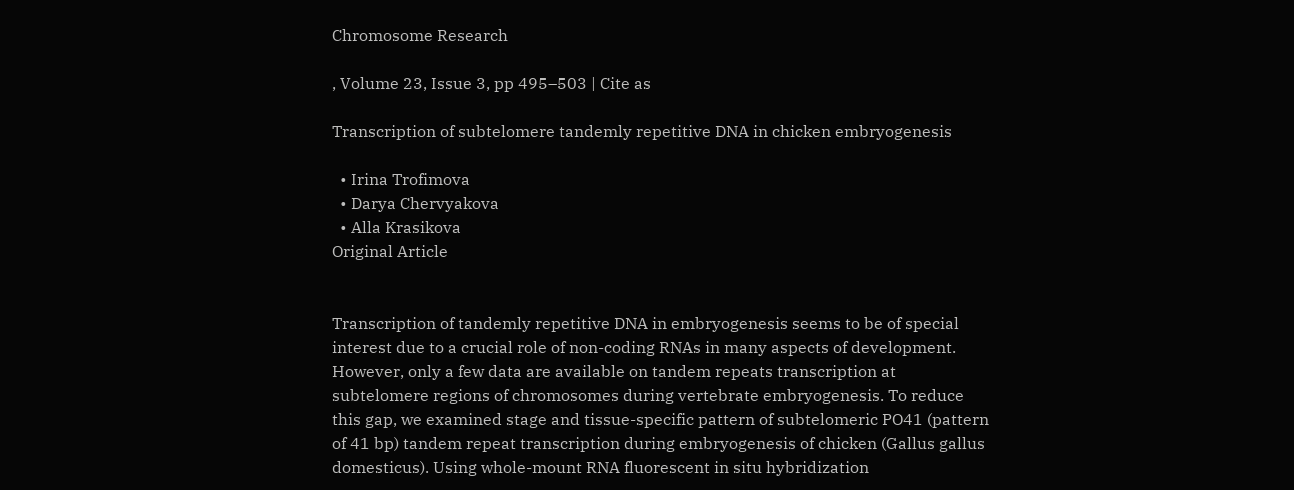Chromosome Research

, Volume 23, Issue 3, pp 495–503 | Cite as

Transcription of subtelomere tandemly repetitive DNA in chicken embryogenesis

  • Irina Trofimova
  • Darya Chervyakova
  • Alla Krasikova
Original Article


Transcription of tandemly repetitive DNA in embryogenesis seems to be of special interest due to a crucial role of non-coding RNAs in many aspects of development. However, only a few data are available on tandem repeats transcription at subtelomere regions of chromosomes during vertebrate embryogenesis. To reduce this gap, we examined stage and tissue-specific pattern of subtelomeric PO41 (pattern of 41 bp) tandem repeat transcription during embryogenesis of chicken (Gallus gallus domesticus). Using whole-mount RNA fluorescent in situ hybridization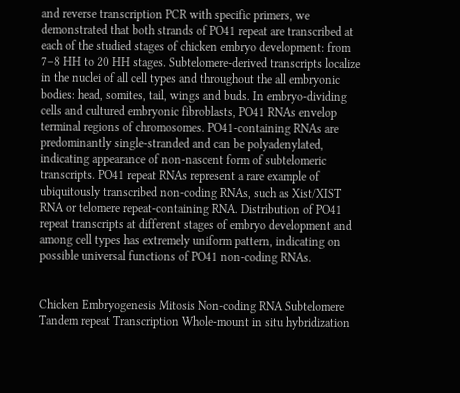and reverse transcription PCR with specific primers, we demonstrated that both strands of PO41 repeat are transcribed at each of the studied stages of chicken embryo development: from 7–8 HH to 20 HH stages. Subtelomere-derived transcripts localize in the nuclei of all cell types and throughout the all embryonic bodies: head, somites, tail, wings and buds. In embryo-dividing cells and cultured embryonic fibroblasts, PO41 RNAs envelop terminal regions of chromosomes. PO41-containing RNAs are predominantly single-stranded and can be polyadenylated, indicating appearance of non-nascent form of subtelomeric transcripts. PO41 repeat RNAs represent a rare example of ubiquitously transcribed non-coding RNAs, such as Xist/XIST RNA or telomere repeat-containing RNA. Distribution of PO41 repeat transcripts at different stages of embryo development and among cell types has extremely uniform pattern, indicating on possible universal functions of PO41 non-coding RNAs.


Chicken Embryogenesis Mitosis Non-coding RNA Subtelomere Tandem repeat Transcription Whole-mount in situ hybridization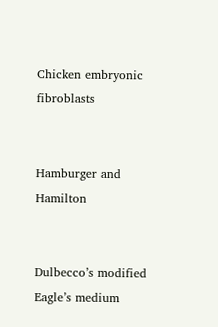Chicken embryonic fibroblasts


Hamburger and Hamilton


Dulbecco’s modified Eagle’s medium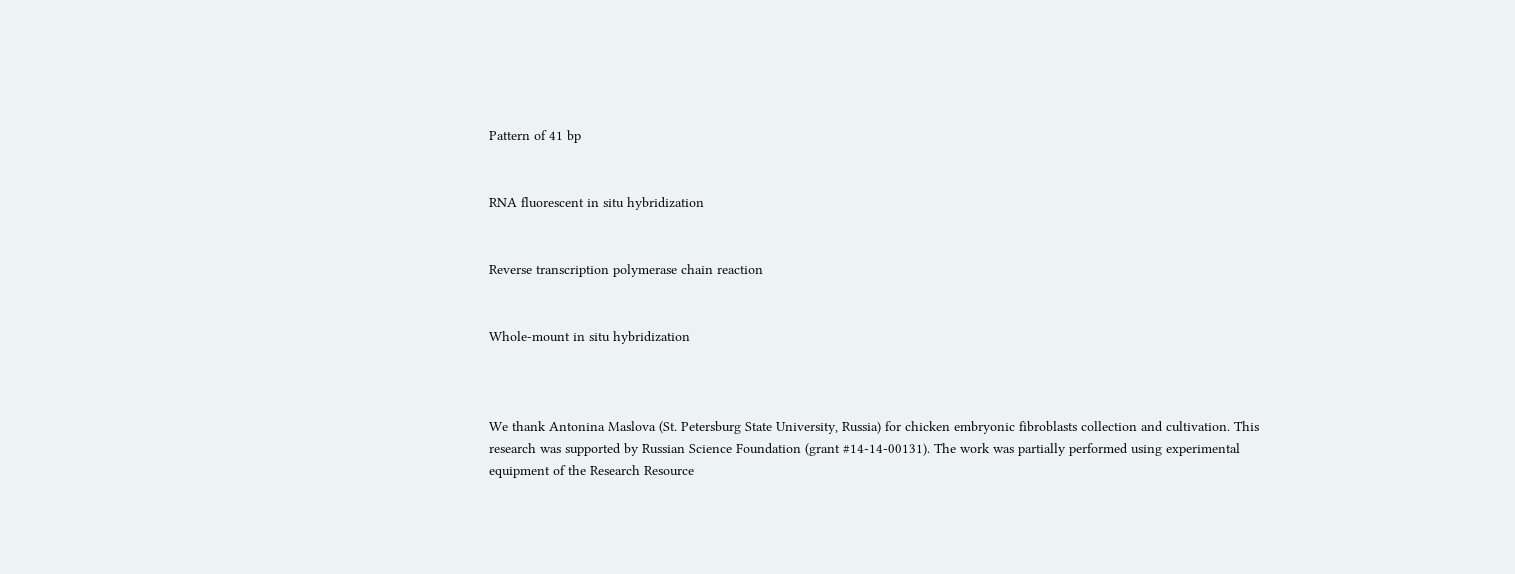Pattern of 41 bp


RNA fluorescent in situ hybridization


Reverse transcription polymerase chain reaction


Whole-mount in situ hybridization



We thank Antonina Maslova (St. Petersburg State University, Russia) for chicken embryonic fibroblasts collection and cultivation. This research was supported by Russian Science Foundation (grant #14-14-00131). The work was partially performed using experimental equipment of the Research Resource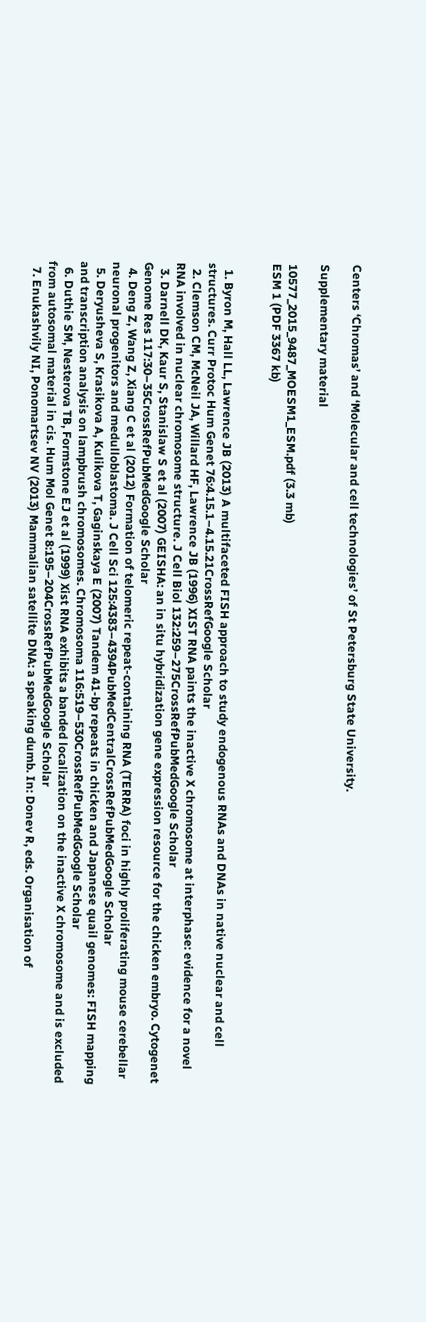Centers ‘Chromas’ and ‘Molecular and cell technologies’ of St Petersburg State University.

Supplementary material

10577_2015_9487_MOESM1_ESM.pdf (3.3 mb)
ESM 1 (PDF 3367 kb)


  1. Byron M, Hall LL, Lawrence JB (2013) A multifaceted FISH approach to study endogenous RNAs and DNAs in native nuclear and cell structures. Curr Protoc Hum Genet 76:4.15.1–4.15.21CrossRefGoogle Scholar
  2. Clemson CM, McNeil JA, Willard HF, Lawrence JB (1996) XIST RNA paints the inactive X chromosome at interphase: evidence for a novel RNA involved in nuclear chromosome structure. J Cell Biol 132:259–275CrossRefPubMedGoogle Scholar
  3. Darnell DK, Kaur S, Stanislaw S et al (2007) GEISHA: an in situ hybridization gene expression resource for the chicken embryo. Cytogenet Genome Res 117:30–35CrossRefPubMedGoogle Scholar
  4. Deng Z, Wang Z, Xiang C et al (2012) Formation of telomeric repeat-containing RNA (TERRA) foci in highly proliferating mouse cerebellar neuronal progenitors and medulloblastoma. J Cell Sci 125:4383–4394PubMedCentralCrossRefPubMedGoogle Scholar
  5. Deryusheva S, Krasikova A, Kulikova T, Gaginskaya E (2007) Tandem 41-bp repeats in chicken and Japanese quail genomes: FISH mapping and transcription analysis on lampbrush chromosomes. Chromosoma 116:519–530CrossRefPubMedGoogle Scholar
  6. Duthie SM, Nesterova TB, Formstone EJ et al (1999) Xist RNA exhibits a banded localization on the inactive X chromosome and is excluded from autosomal material in cis. Hum Mol Genet 8:195–204CrossRefPubMedGoogle Scholar
  7. Enukashvily NI, Ponomartsev NV (2013) Mammalian satellite DNA: a speaking dumb. In: Donev R, eds. Organisation of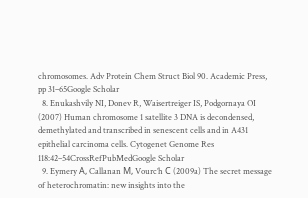chromosomes. Adv Protein Chem Struct Biol 90. Academic Press, pp 31–65Google Scholar
  8. Enukashvily NI, Donev R, Waisertreiger IS, Podgornaya OI (2007) Human chromosome 1 satellite 3 DNA is decondensed, demethylated and transcribed in senescent cells and in A431 epithelial carcinoma cells. Cytogenet Genome Res 118:42–54CrossRefPubMedGoogle Scholar
  9. Eymery А, Callanan М, Vourc’h С (2009a) The secret message of heterochromatin: new insights into the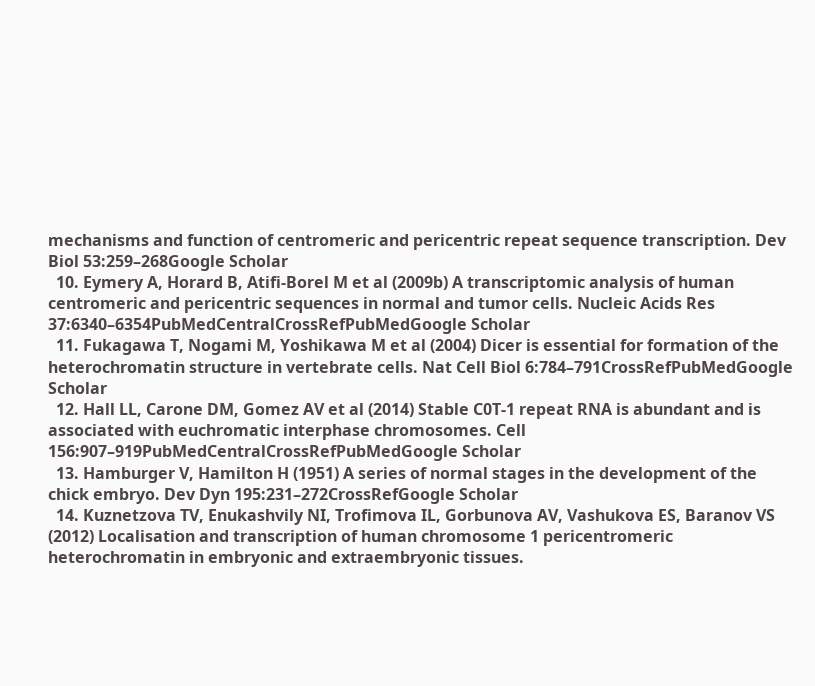mechanisms and function of centromeric and pericentric repeat sequence transcription. Dev Biol 53:259–268Google Scholar
  10. Eymery A, Horard B, Atifi-Borel M et al (2009b) A transcriptomic analysis of human centromeric and pericentric sequences in normal and tumor cells. Nucleic Acids Res 37:6340–6354PubMedCentralCrossRefPubMedGoogle Scholar
  11. Fukagawa T, Nogami M, Yoshikawa M et al (2004) Dicer is essential for formation of the heterochromatin structure in vertebrate cells. Nat Cell Biol 6:784–791CrossRefPubMedGoogle Scholar
  12. Hall LL, Carone DM, Gomez AV et al (2014) Stable C0T-1 repeat RNA is abundant and is associated with euchromatic interphase chromosomes. Cell 156:907–919PubMedCentralCrossRefPubMedGoogle Scholar
  13. Hamburger V, Hamilton H (1951) A series of normal stages in the development of the chick embryo. Dev Dyn 195:231–272CrossRefGoogle Scholar
  14. Kuznetzova TV, Enukashvily NI, Trofimova IL, Gorbunova AV, Vashukova ES, Baranov VS (2012) Localisation and transcription of human chromosome 1 pericentromeric heterochromatin in embryonic and extraembryonic tissues.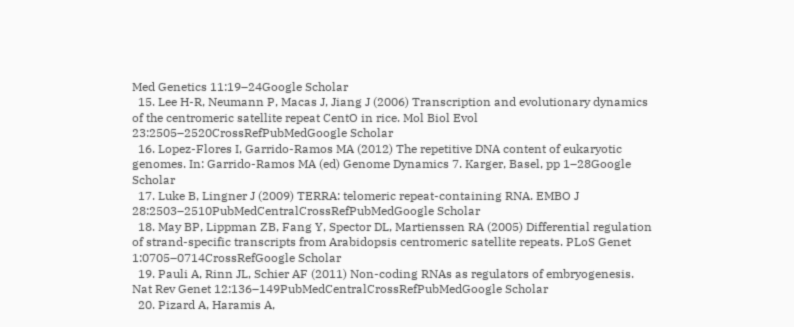Med Genetics 11:19–24Google Scholar
  15. Lee H-R, Neumann P, Macas J, Jiang J (2006) Transcription and evolutionary dynamics of the centromeric satellite repeat CentO in rice. Mol Biol Evol 23:2505–2520CrossRefPubMedGoogle Scholar
  16. Lopez-Flores I, Garrido-Ramos MA (2012) The repetitive DNA content of eukaryotic genomes. In: Garrido-Ramos MA (ed) Genome Dynamics 7. Karger, Basel, pp 1–28Google Scholar
  17. Luke B, Lingner J (2009) TERRA: telomeric repeat-containing RNA. EMBO J 28:2503–2510PubMedCentralCrossRefPubMedGoogle Scholar
  18. May BP, Lippman ZB, Fang Y, Spector DL, Martienssen RA (2005) Differential regulation of strand-specific transcripts from Arabidopsis centromeric satellite repeats. PLoS Genet 1:0705–0714CrossRefGoogle Scholar
  19. Pauli A, Rinn JL, Schier AF (2011) Non-coding RNAs as regulators of embryogenesis. Nat Rev Genet 12:136–149PubMedCentralCrossRefPubMedGoogle Scholar
  20. Pizard A, Haramis A,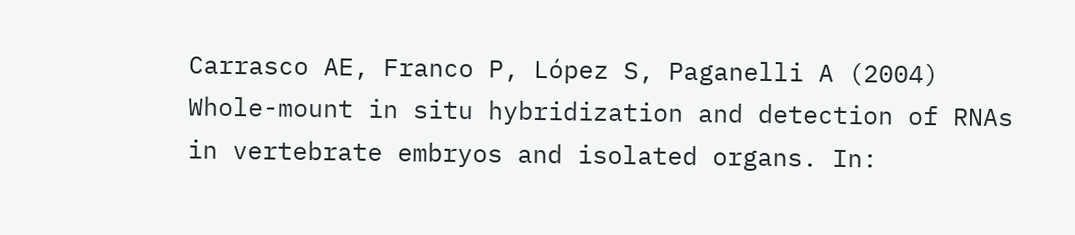Carrasco AE, Franco P, López S, Paganelli A (2004) Whole-mount in situ hybridization and detection of RNAs in vertebrate embryos and isolated organs. In: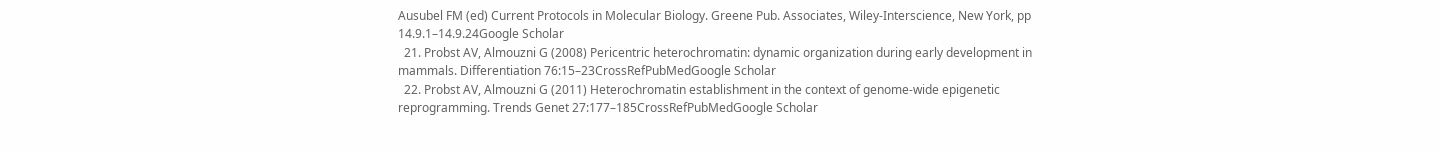Ausubel FM (ed) Current Protocols in Molecular Biology. Greene Pub. Associates, Wiley-Interscience, New York, pp 14.9.1–14.9.24Google Scholar
  21. Probst AV, Almouzni G (2008) Pericentric heterochromatin: dynamic organization during early development in mammals. Differentiation 76:15–23CrossRefPubMedGoogle Scholar
  22. Probst AV, Almouzni G (2011) Heterochromatin establishment in the context of genome-wide epigenetic reprogramming. Trends Genet 27:177–185CrossRefPubMedGoogle Scholar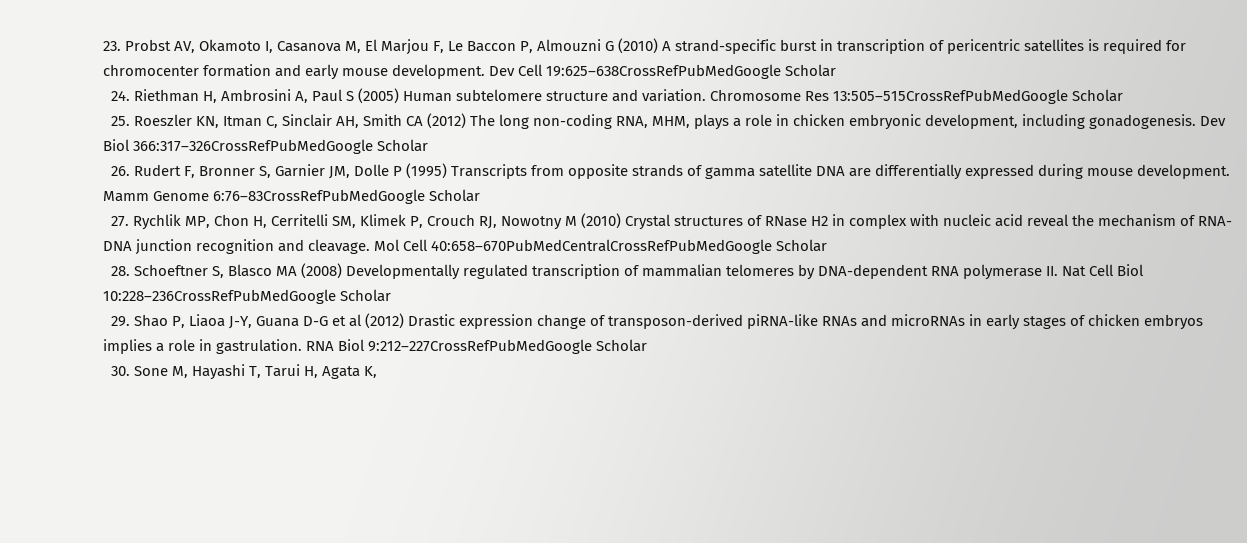23. Probst AV, Okamoto I, Casanova M, El Marjou F, Le Baccon P, Almouzni G (2010) A strand-specific burst in transcription of pericentric satellites is required for chromocenter formation and early mouse development. Dev Cell 19:625–638CrossRefPubMedGoogle Scholar
  24. Riethman H, Ambrosini A, Paul S (2005) Human subtelomere structure and variation. Chromosome Res 13:505–515CrossRefPubMedGoogle Scholar
  25. Roeszler KN, Itman C, Sinclair AH, Smith CA (2012) The long non-coding RNA, MHM, plays a role in chicken embryonic development, including gonadogenesis. Dev Biol 366:317–326CrossRefPubMedGoogle Scholar
  26. Rudert F, Bronner S, Garnier JM, Dolle P (1995) Transcripts from opposite strands of gamma satellite DNA are differentially expressed during mouse development. Mamm Genome 6:76–83CrossRefPubMedGoogle Scholar
  27. Rychlik MP, Chon H, Cerritelli SM, Klimek P, Crouch RJ, Nowotny M (2010) Crystal structures of RNase H2 in complex with nucleic acid reveal the mechanism of RNA-DNA junction recognition and cleavage. Mol Cell 40:658–670PubMedCentralCrossRefPubMedGoogle Scholar
  28. Schoeftner S, Blasco MA (2008) Developmentally regulated transcription of mammalian telomeres by DNA-dependent RNA polymerase II. Nat Cell Biol 10:228–236CrossRefPubMedGoogle Scholar
  29. Shao P, Liaoa J-Y, Guana D-G et al (2012) Drastic expression change of transposon-derived piRNA-like RNAs and microRNAs in early stages of chicken embryos implies a role in gastrulation. RNA Biol 9:212–227CrossRefPubMedGoogle Scholar
  30. Sone M, Hayashi T, Tarui H, Agata K,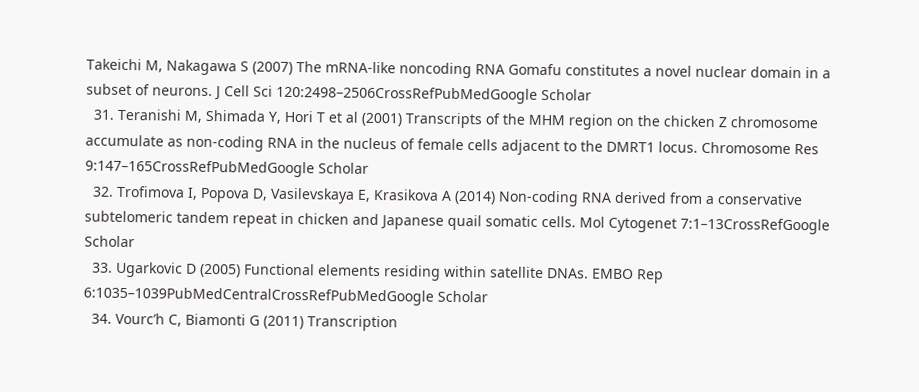Takeichi M, Nakagawa S (2007) The mRNA-like noncoding RNA Gomafu constitutes a novel nuclear domain in a subset of neurons. J Cell Sci 120:2498–2506CrossRefPubMedGoogle Scholar
  31. Teranishi M, Shimada Y, Hori T et al (2001) Transcripts of the MHM region on the chicken Z chromosome accumulate as non-coding RNA in the nucleus of female cells adjacent to the DMRT1 locus. Chromosome Res 9:147–165CrossRefPubMedGoogle Scholar
  32. Trofimova I, Popova D, Vasilevskaya E, Krasikova A (2014) Non-coding RNA derived from a conservative subtelomeric tandem repeat in chicken and Japanese quail somatic cells. Mol Cytogenet 7:1–13CrossRefGoogle Scholar
  33. Ugarkovic D (2005) Functional elements residing within satellite DNAs. EMBO Rep 6:1035–1039PubMedCentralCrossRefPubMedGoogle Scholar
  34. Vourc’h C, Biamonti G (2011) Transcription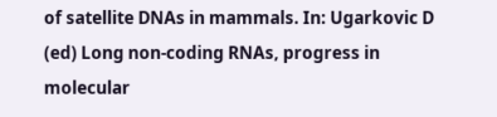of satellite DNAs in mammals. In: Ugarkovic D (ed) Long non-coding RNAs, progress in molecular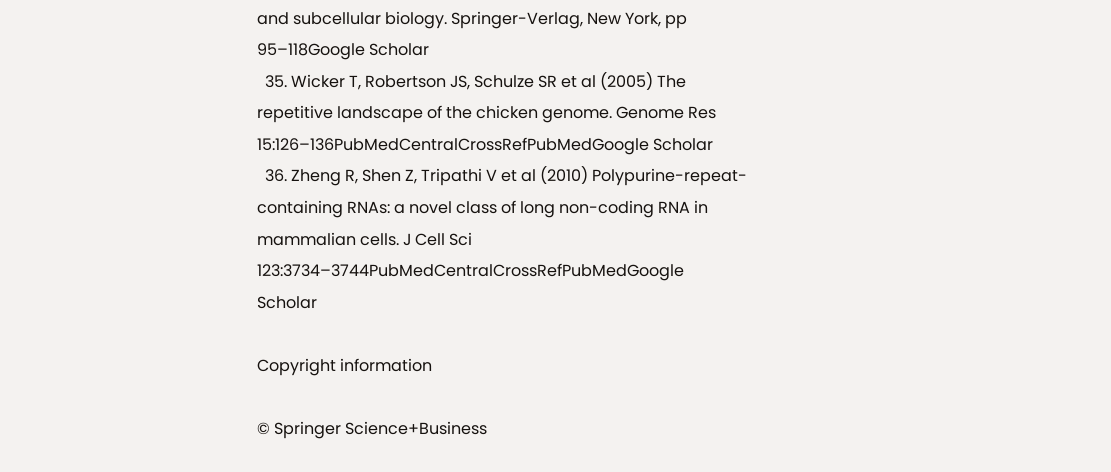and subcellular biology. Springer-Verlag, New York, pp 95–118Google Scholar
  35. Wicker T, Robertson JS, Schulze SR et al (2005) The repetitive landscape of the chicken genome. Genome Res 15:126–136PubMedCentralCrossRefPubMedGoogle Scholar
  36. Zheng R, Shen Z, Tripathi V et al (2010) Polypurine-repeat-containing RNAs: a novel class of long non-coding RNA in mammalian cells. J Cell Sci 123:3734–3744PubMedCentralCrossRefPubMedGoogle Scholar

Copyright information

© Springer Science+Business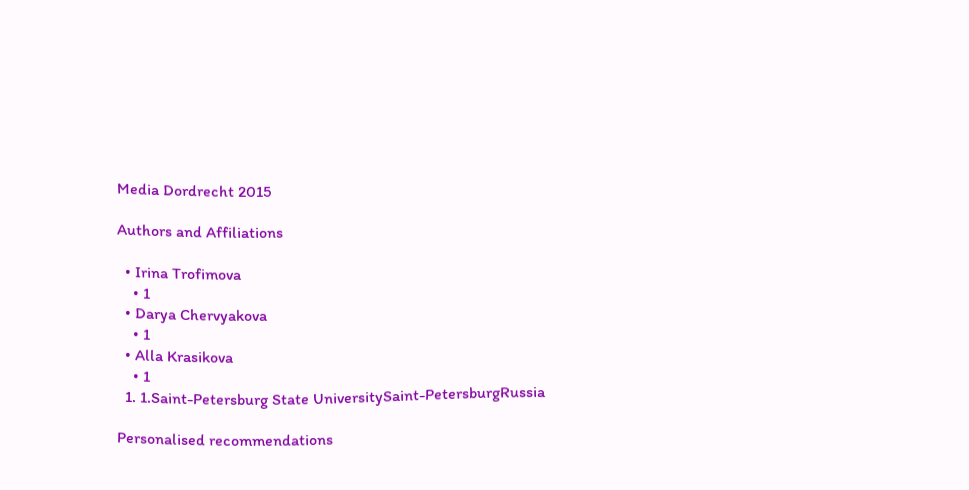Media Dordrecht 2015

Authors and Affiliations

  • Irina Trofimova
    • 1
  • Darya Chervyakova
    • 1
  • Alla Krasikova
    • 1
  1. 1.Saint-Petersburg State UniversitySaint-PetersburgRussia

Personalised recommendations